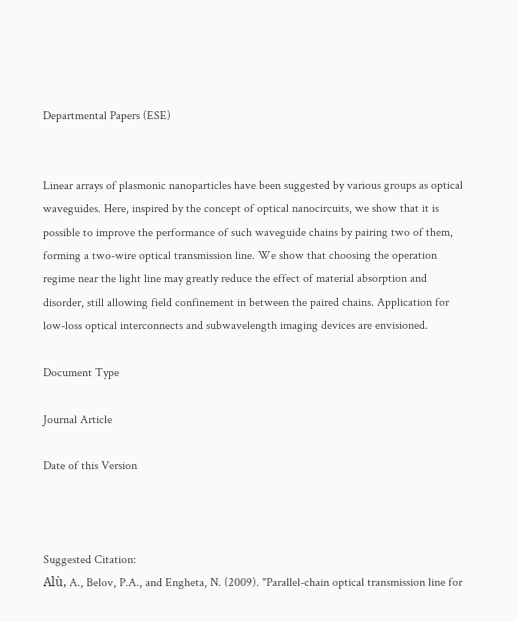Departmental Papers (ESE)


Linear arrays of plasmonic nanoparticles have been suggested by various groups as optical waveguides. Here, inspired by the concept of optical nanocircuits, we show that it is possible to improve the performance of such waveguide chains by pairing two of them, forming a two-wire optical transmission line. We show that choosing the operation regime near the light line may greatly reduce the effect of material absorption and disorder, still allowing field confinement in between the paired chains. Application for low-loss optical interconnects and subwavelength imaging devices are envisioned.

Document Type

Journal Article

Date of this Version



Suggested Citation:
Alù, A., Belov, P.A., and Engheta, N. (2009). "Parallel-chain optical transmission line for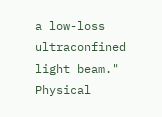a low-loss ultraconfined light beam." Physical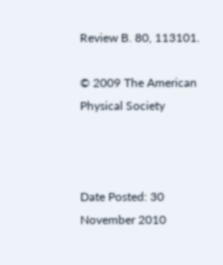Review B. 80, 113101.

© 2009 The American Physical Society



Date Posted: 30 November 2010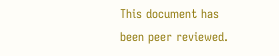This document has been peer reviewed.